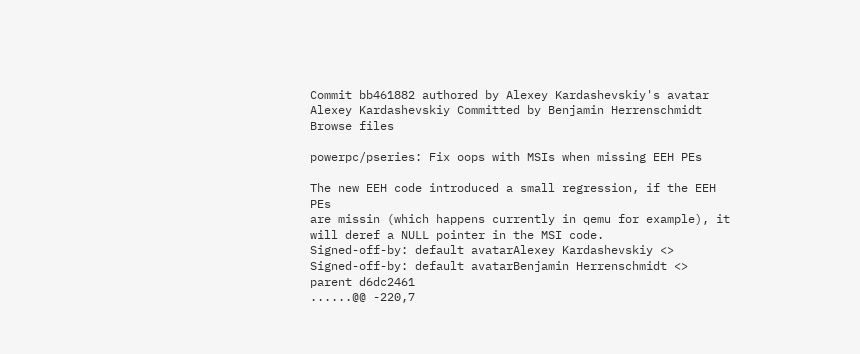Commit bb461882 authored by Alexey Kardashevskiy's avatar Alexey Kardashevskiy Committed by Benjamin Herrenschmidt
Browse files

powerpc/pseries: Fix oops with MSIs when missing EEH PEs

The new EEH code introduced a small regression, if the EEH PEs
are missin (which happens currently in qemu for example), it
will deref a NULL pointer in the MSI code.
Signed-off-by: default avatarAlexey Kardashevskiy <>
Signed-off-by: default avatarBenjamin Herrenschmidt <>
parent d6dc2461
......@@ -220,7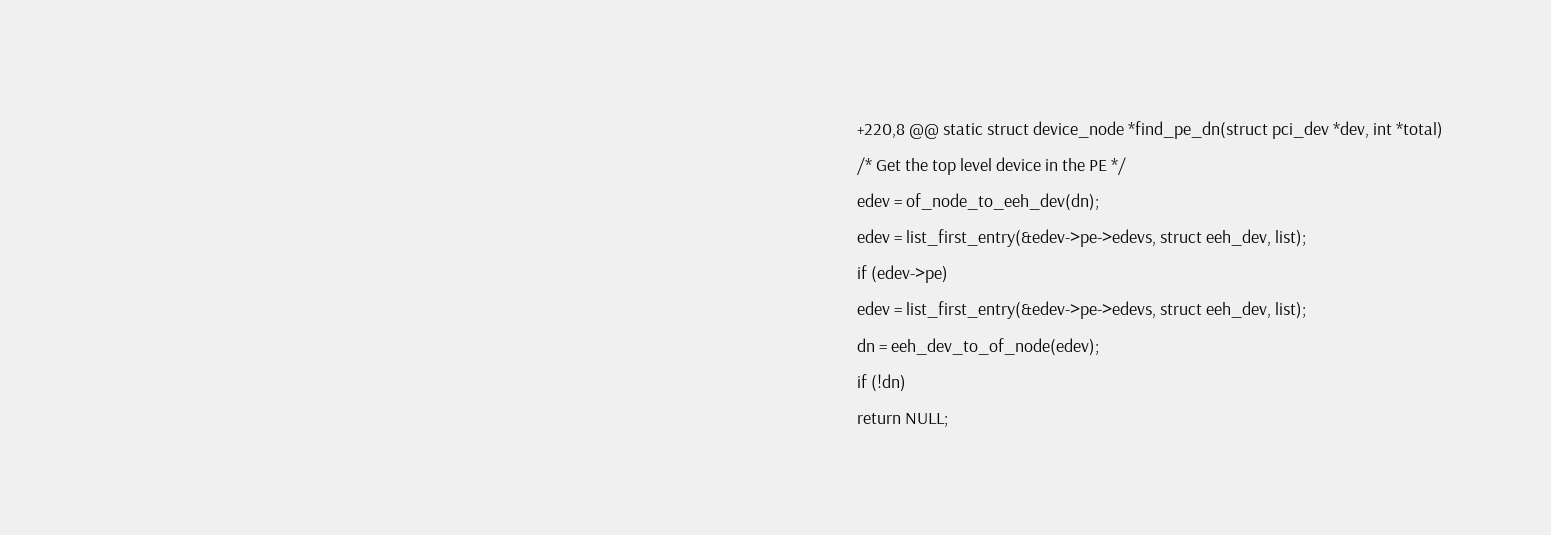+220,8 @@ static struct device_node *find_pe_dn(struct pci_dev *dev, int *total)
/* Get the top level device in the PE */
edev = of_node_to_eeh_dev(dn);
edev = list_first_entry(&edev->pe->edevs, struct eeh_dev, list);
if (edev->pe)
edev = list_first_entry(&edev->pe->edevs, struct eeh_dev, list);
dn = eeh_dev_to_of_node(edev);
if (!dn)
return NULL;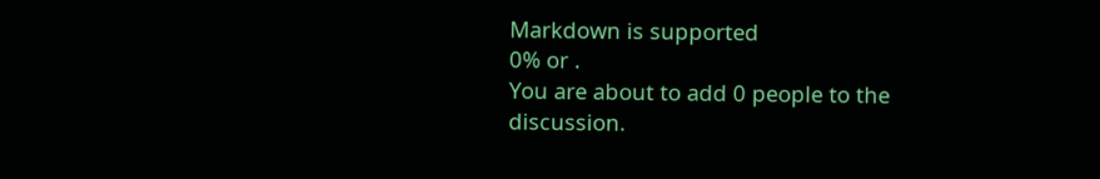Markdown is supported
0% or .
You are about to add 0 people to the discussion.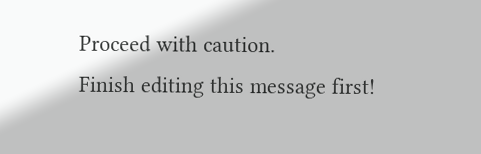Proceed with caution.
Finish editing this message first!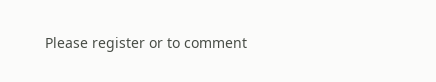Please register or to comment